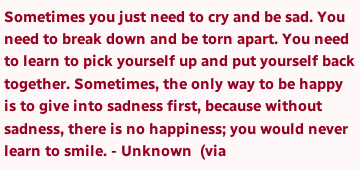Sometimes you just need to cry and be sad. You need to break down and be torn apart. You need to learn to pick yourself up and put yourself back together. Sometimes, the only way to be happy is to give into sadness first, because without sadness, there is no happiness; you would never learn to smile. - Unknown  (via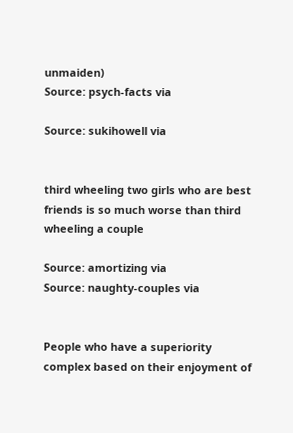unmaiden)
Source: psych-facts via

Source: sukihowell via


third wheeling two girls who are best friends is so much worse than third wheeling a couple

Source: amortizing via
Source: naughty-couples via


People who have a superiority complex based on their enjoyment of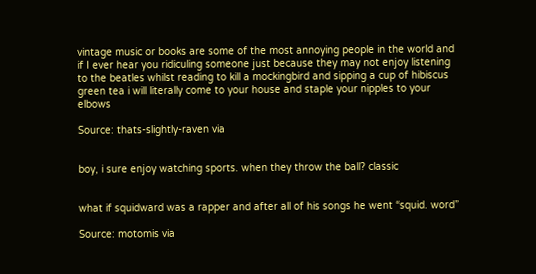vintage music or books are some of the most annoying people in the world and if I ever hear you ridiculing someone just because they may not enjoy listening to the beatles whilst reading to kill a mockingbird and sipping a cup of hibiscus green tea i will literally come to your house and staple your nipples to your elbows

Source: thats-slightly-raven via


boy, i sure enjoy watching sports. when they throw the ball? classic


what if squidward was a rapper and after all of his songs he went “squid. word”

Source: motomis via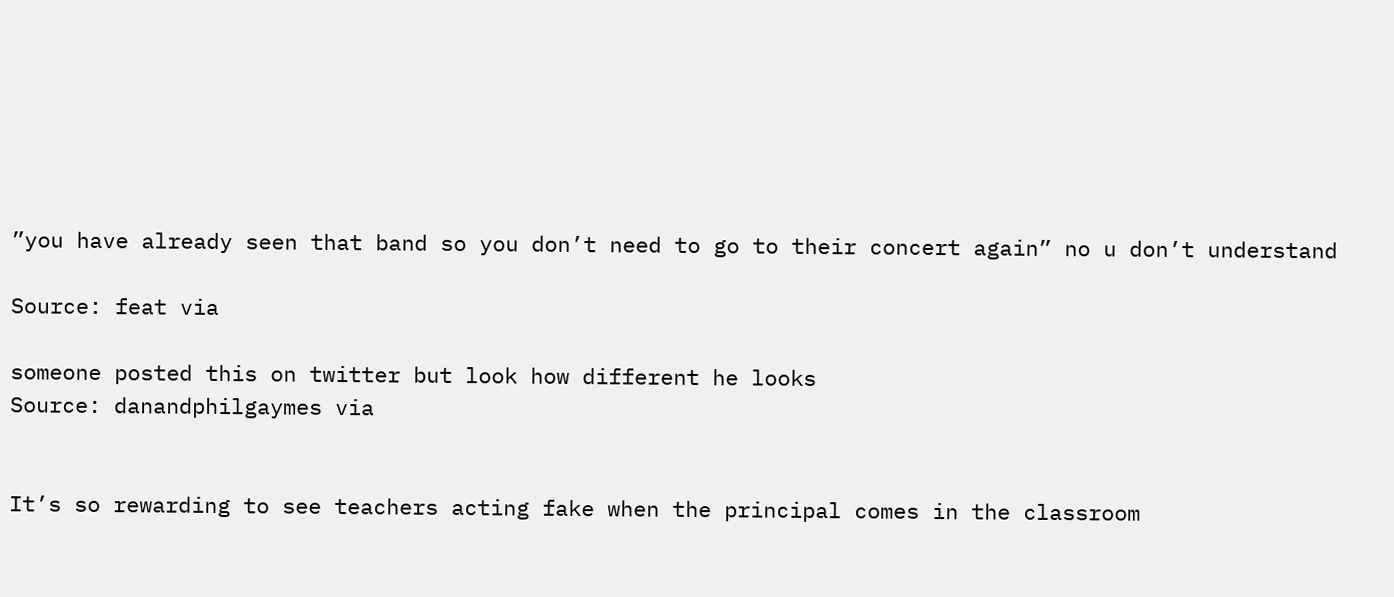”you have already seen that band so you don’t need to go to their concert again” no u don’t understand

Source: feat via

someone posted this on twitter but look how different he looks
Source: danandphilgaymes via


It’s so rewarding to see teachers acting fake when the principal comes in the classroom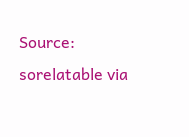Source: sorelatable via